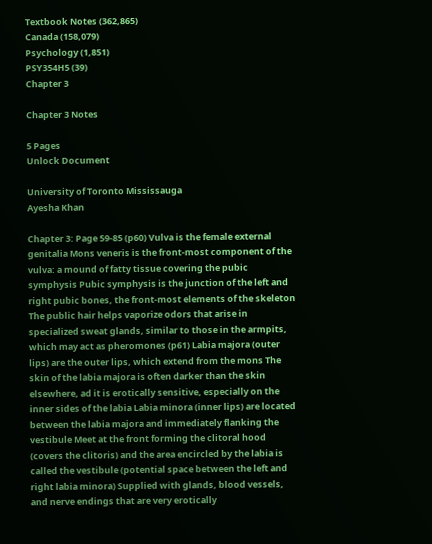Textbook Notes (362,865)
Canada (158,079)
Psychology (1,851)
PSY354H5 (39)
Chapter 3

Chapter 3 Notes

5 Pages
Unlock Document

University of Toronto Mississauga
Ayesha Khan

Chapter 3: Page 59-85 (p60) Vulva is the female external genitalia Mons veneris is the front-most component of the vulva: a mound of fatty tissue covering the pubic symphysis Pubic symphysis is the junction of the left and right pubic bones, the front-most elements of the skeleton The public hair helps vaporize odors that arise in specialized sweat glands, similar to those in the armpits, which may act as pheromones (p61) Labia majora (outer lips) are the outer lips, which extend from the mons The skin of the labia majora is often darker than the skin elsewhere, ad it is erotically sensitive, especially on the inner sides of the labia Labia minora (inner lips) are located between the labia majora and immediately flanking the vestibule Meet at the front forming the clitoral hood (covers the clitoris) and the area encircled by the labia is called the vestibule (potential space between the left and right labia minora) Supplied with glands, blood vessels, and nerve endings that are very erotically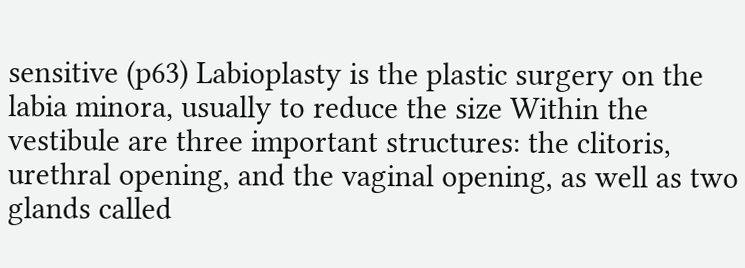sensitive (p63) Labioplasty is the plastic surgery on the labia minora, usually to reduce the size Within the vestibule are three important structures: the clitoris, urethral opening, and the vaginal opening, as well as two glands called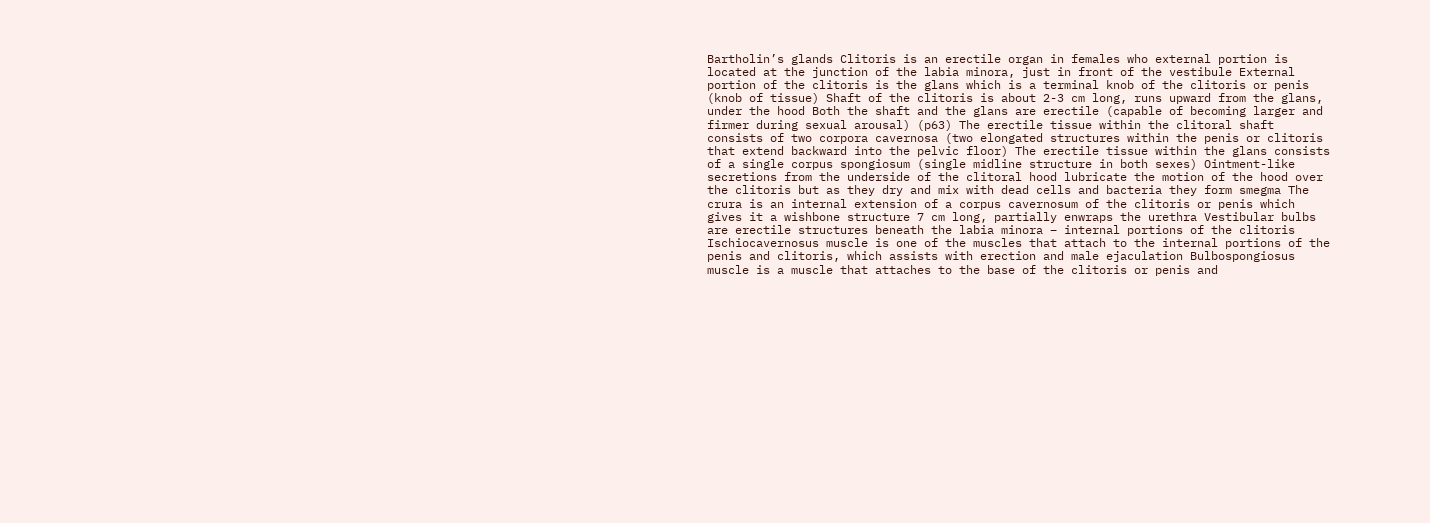Bartholin’s glands Clitoris is an erectile organ in females who external portion is located at the junction of the labia minora, just in front of the vestibule External portion of the clitoris is the glans which is a terminal knob of the clitoris or penis (knob of tissue) Shaft of the clitoris is about 2-3 cm long, runs upward from the glans, under the hood Both the shaft and the glans are erectile (capable of becoming larger and firmer during sexual arousal) (p63) The erectile tissue within the clitoral shaft consists of two corpora cavernosa (two elongated structures within the penis or clitoris that extend backward into the pelvic floor) The erectile tissue within the glans consists of a single corpus spongiosum (single midline structure in both sexes) Ointment-like secretions from the underside of the clitoral hood lubricate the motion of the hood over the clitoris but as they dry and mix with dead cells and bacteria they form smegma The crura is an internal extension of a corpus cavernosum of the clitoris or penis which gives it a wishbone structure 7 cm long, partially enwraps the urethra Vestibular bulbs are erectile structures beneath the labia minora – internal portions of the clitoris Ischiocavernosus muscle is one of the muscles that attach to the internal portions of the penis and clitoris, which assists with erection and male ejaculation Bulbospongiosus muscle is a muscle that attaches to the base of the clitoris or penis and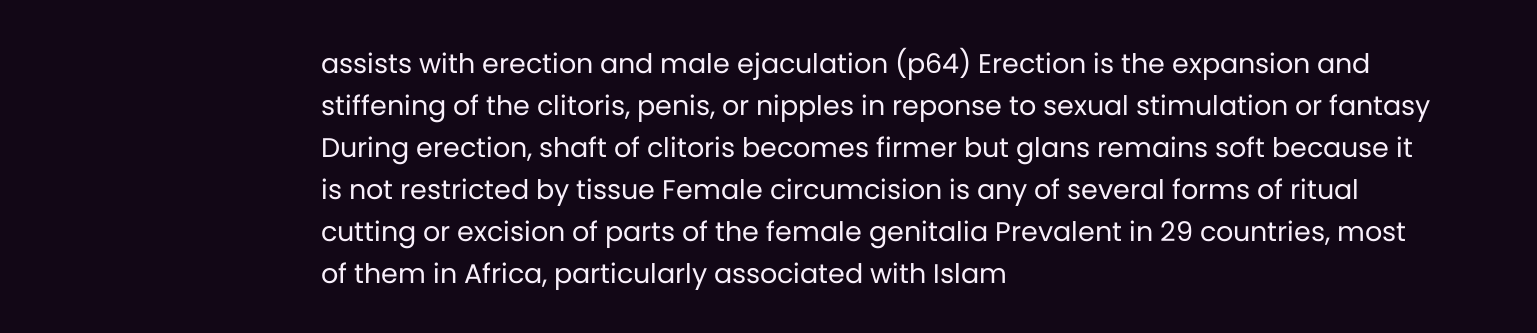assists with erection and male ejaculation (p64) Erection is the expansion and stiffening of the clitoris, penis, or nipples in reponse to sexual stimulation or fantasy During erection, shaft of clitoris becomes firmer but glans remains soft because it is not restricted by tissue Female circumcision is any of several forms of ritual cutting or excision of parts of the female genitalia Prevalent in 29 countries, most of them in Africa, particularly associated with Islam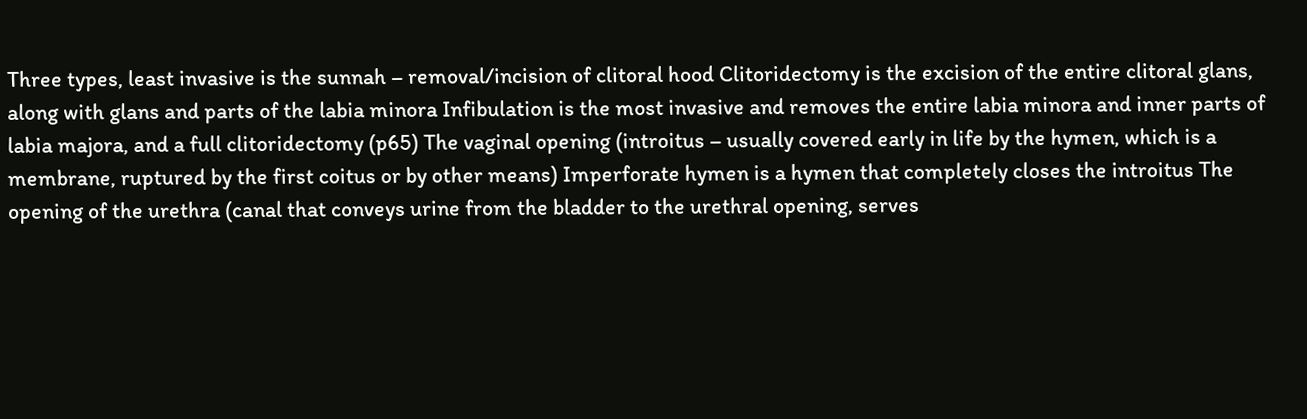Three types, least invasive is the sunnah – removal/incision of clitoral hood Clitoridectomy is the excision of the entire clitoral glans, along with glans and parts of the labia minora Infibulation is the most invasive and removes the entire labia minora and inner parts of labia majora, and a full clitoridectomy (p65) The vaginal opening (introitus – usually covered early in life by the hymen, which is a membrane, ruptured by the first coitus or by other means) Imperforate hymen is a hymen that completely closes the introitus The opening of the urethra (canal that conveys urine from the bladder to the urethral opening, serves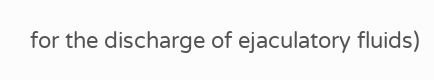for the discharge of ejaculatory fluids)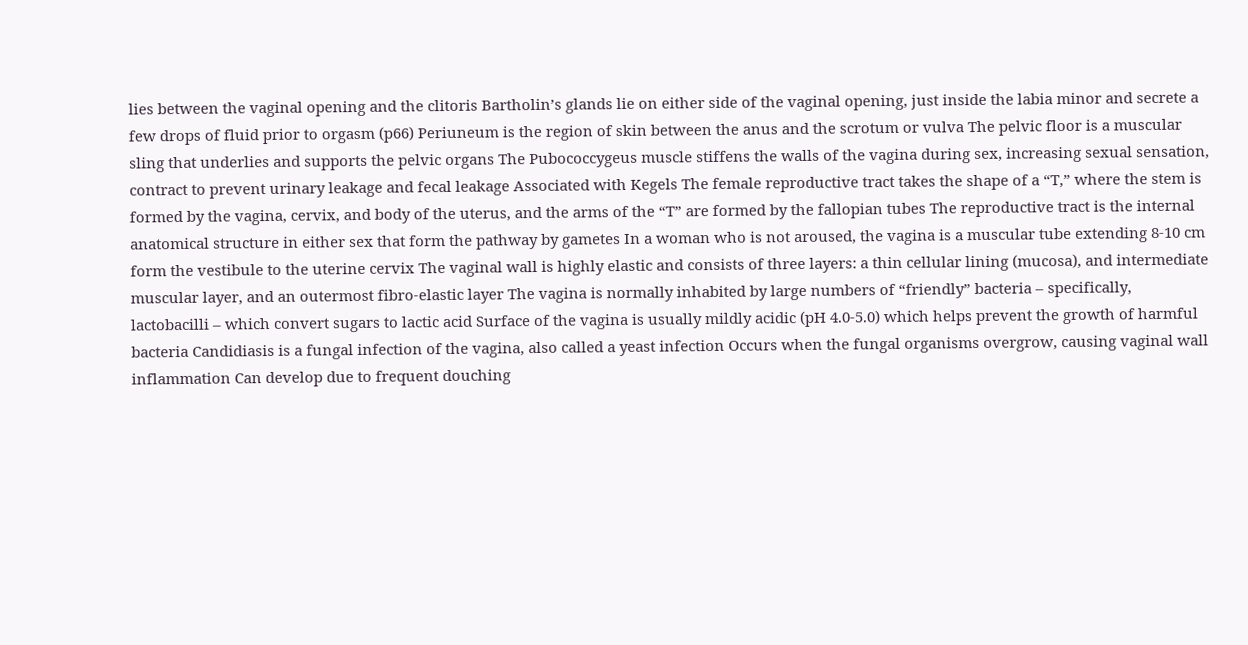lies between the vaginal opening and the clitoris Bartholin’s glands lie on either side of the vaginal opening, just inside the labia minor and secrete a few drops of fluid prior to orgasm (p66) Periuneum is the region of skin between the anus and the scrotum or vulva The pelvic floor is a muscular sling that underlies and supports the pelvic organs The Pubococcygeus muscle stiffens the walls of the vagina during sex, increasing sexual sensation, contract to prevent urinary leakage and fecal leakage Associated with Kegels The female reproductive tract takes the shape of a “T,” where the stem is formed by the vagina, cervix, and body of the uterus, and the arms of the “T” are formed by the fallopian tubes The reproductive tract is the internal anatomical structure in either sex that form the pathway by gametes In a woman who is not aroused, the vagina is a muscular tube extending 8-10 cm form the vestibule to the uterine cervix The vaginal wall is highly elastic and consists of three layers: a thin cellular lining (mucosa), and intermediate muscular layer, and an outermost fibro-elastic layer The vagina is normally inhabited by large numbers of “friendly” bacteria – specifically, lactobacilli – which convert sugars to lactic acid Surface of the vagina is usually mildly acidic (pH 4.0-5.0) which helps prevent the growth of harmful bacteria Candidiasis is a fungal infection of the vagina, also called a yeast infection Occurs when the fungal organisms overgrow, causing vaginal wall inflammation Can develop due to frequent douching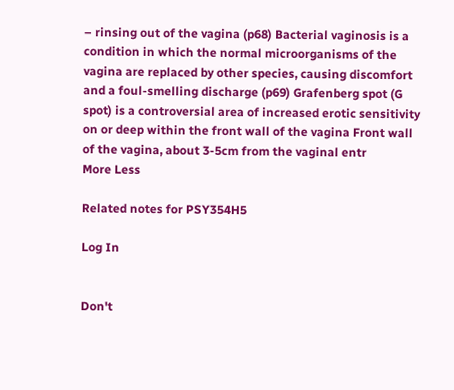– rinsing out of the vagina (p68) Bacterial vaginosis is a condition in which the normal microorganisms of the vagina are replaced by other species, causing discomfort and a foul-smelling discharge (p69) Grafenberg spot (G spot) is a controversial area of increased erotic sensitivity on or deep within the front wall of the vagina Front wall of the vagina, about 3-5cm from the vaginal entr
More Less

Related notes for PSY354H5

Log In


Don't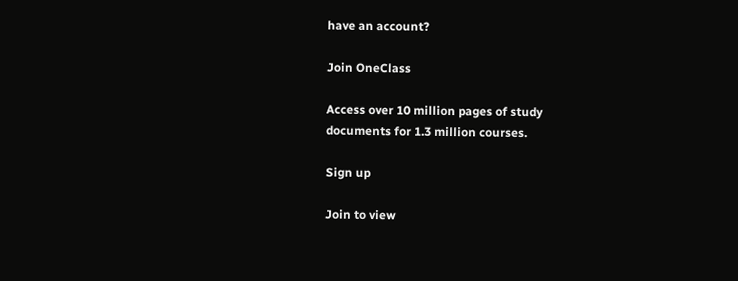have an account?

Join OneClass

Access over 10 million pages of study
documents for 1.3 million courses.

Sign up

Join to view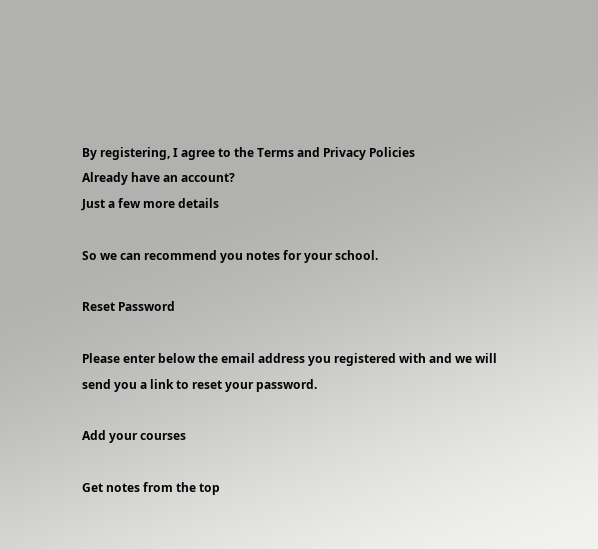By registering, I agree to the Terms and Privacy Policies
Already have an account?
Just a few more details

So we can recommend you notes for your school.

Reset Password

Please enter below the email address you registered with and we will send you a link to reset your password.

Add your courses

Get notes from the top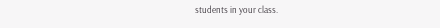students in your class.